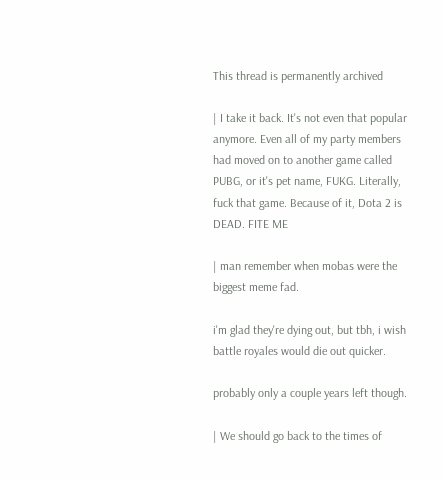This thread is permanently archived

| I take it back. It's not even that popular anymore. Even all of my party members had moved on to another game called PUBG, or it's pet name, FUKG. Literally, fuck that game. Because of it, Dota 2 is DEAD. FITE ME

| man remember when mobas were the biggest meme fad.

i'm glad they're dying out, but tbh, i wish battle royales would die out quicker.

probably only a couple years left though.

| We should go back to the times of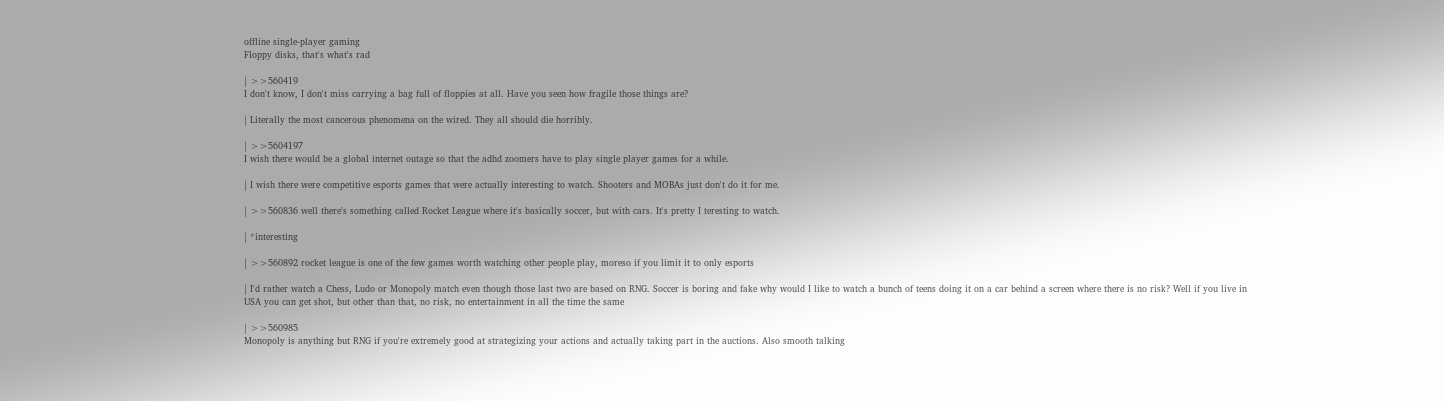offline single-player gaming
Floppy disks, that's what's rad

| >>560419
I don't know, I don't miss carrying a bag full of floppies at all. Have you seen how fragile those things are?

| Literally the most cancerous phenomena on the wired. They all should die horribly.

| >>5604197
I wish there would be a global internet outage so that the adhd zoomers have to play single player games for a while.

| I wish there were competitive esports games that were actually interesting to watch. Shooters and MOBAs just don't do it for me.

| >>560836 well there's something called Rocket League where it's basically soccer, but with cars. It's pretty I teresting to watch.

| *interesting

| >>560892 rocket league is one of the few games worth watching other people play, moreso if you limit it to only esports

| I'd rather watch a Chess, Ludo or Monopoly match even though those last two are based on RNG. Soccer is boring and fake why would I like to watch a bunch of teens doing it on a car behind a screen where there is no risk? Well if you live in USA you can get shot, but other than that, no risk, no entertainment in all the time the same

| >>560985
Monopoly is anything but RNG if you're extremely good at strategizing your actions and actually taking part in the auctions. Also smooth talking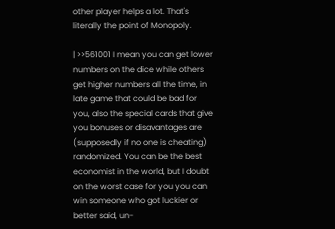other player helps a lot. That's literally the point of Monopoly.

| >>561001 I mean you can get lower numbers on the dice while others get higher numbers all the time, in late game that could be bad for you, also the special cards that give you bonuses or disavantages are (supposedly if no one is cheating) randomized. You can be the best economist in the world, but I doubt on the worst case for you you can win someone who got luckier or better said, un-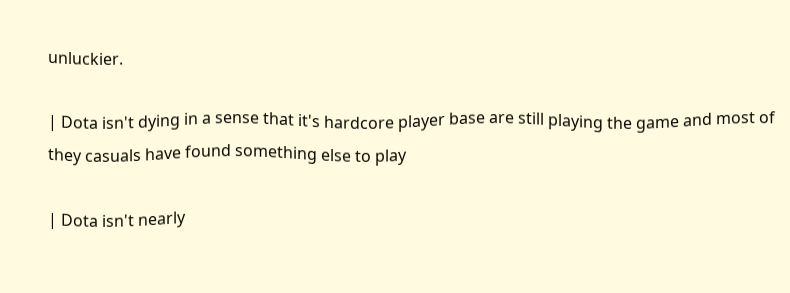unluckier.

| Dota isn't dying in a sense that it's hardcore player base are still playing the game and most of they casuals have found something else to play

| Dota isn't nearly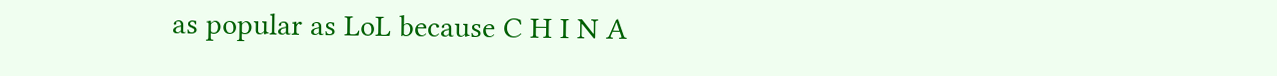as popular as LoL because C H I N A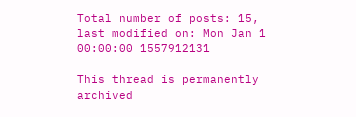Total number of posts: 15, last modified on: Mon Jan 1 00:00:00 1557912131

This thread is permanently archived